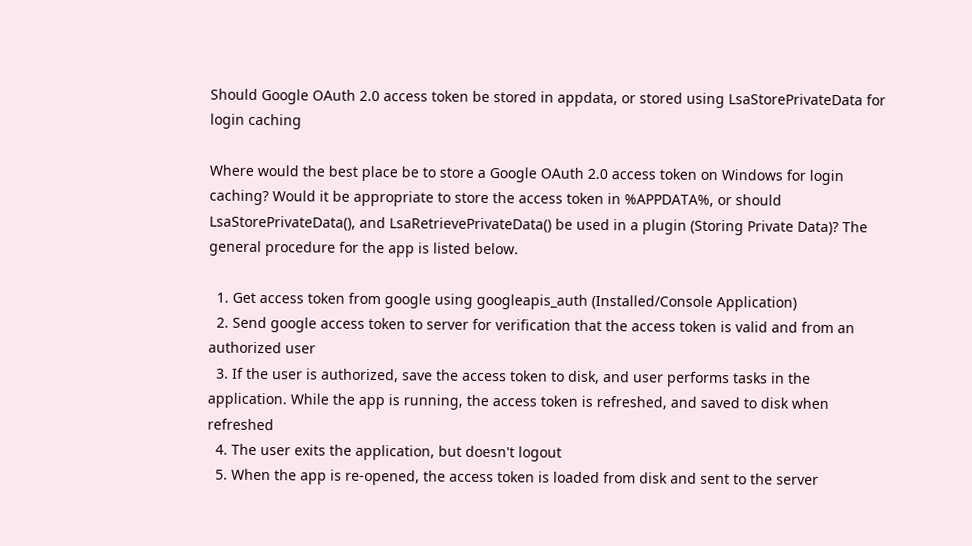Should Google OAuth 2.0 access token be stored in appdata, or stored using LsaStorePrivateData for login caching

Where would the best place be to store a Google OAuth 2.0 access token on Windows for login caching? Would it be appropriate to store the access token in %APPDATA%, or should LsaStorePrivateData(), and LsaRetrievePrivateData() be used in a plugin (Storing Private Data)? The general procedure for the app is listed below.

  1. Get access token from google using googleapis_auth (Installed/Console Application)
  2. Send google access token to server for verification that the access token is valid and from an authorized user
  3. If the user is authorized, save the access token to disk, and user performs tasks in the application. While the app is running, the access token is refreshed, and saved to disk when refreshed
  4. The user exits the application, but doesn't logout
  5. When the app is re-opened, the access token is loaded from disk and sent to the server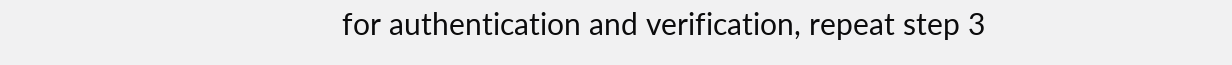for authentication and verification, repeat step 3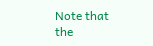Note that the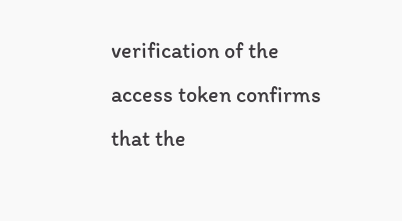verification of the access token confirms that the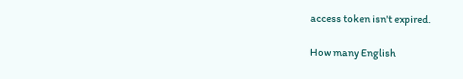access token isn't expired.

How many English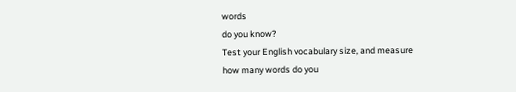words
do you know?
Test your English vocabulary size, and measure
how many words do you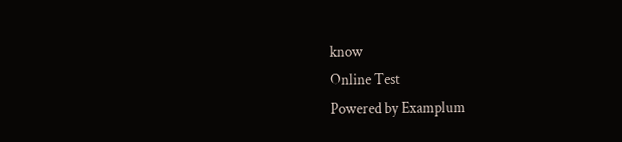know
Online Test
Powered by Examplum